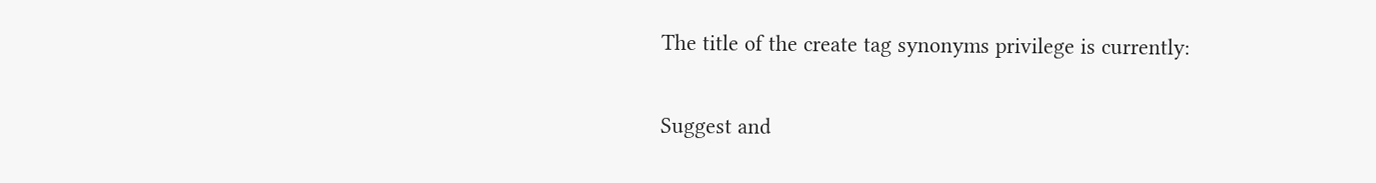The title of the create tag synonyms privilege is currently:

Suggest and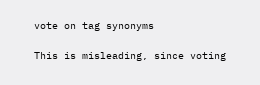vote on tag synonyms

This is misleading, since voting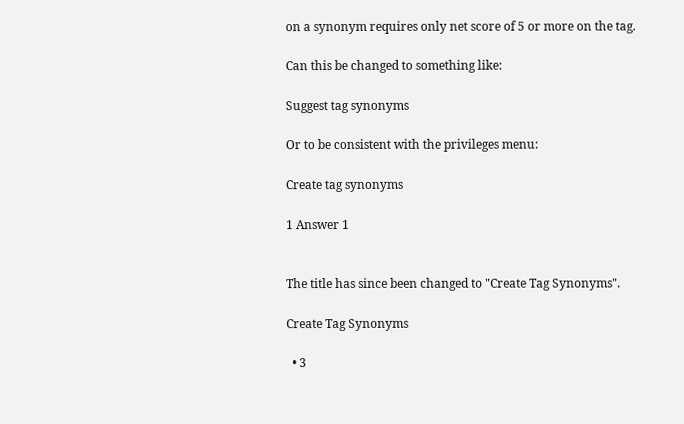on a synonym requires only net score of 5 or more on the tag.

Can this be changed to something like:

Suggest tag synonyms

Or to be consistent with the privileges menu:

Create tag synonyms

1 Answer 1


The title has since been changed to "Create Tag Synonyms".

Create Tag Synonyms

  • 3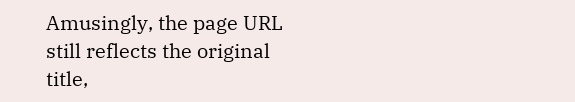Amusingly, the page URL still reflects the original title,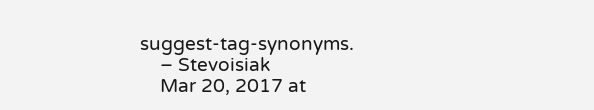suggest-tag-synonyms.
    – Stevoisiak
    Mar 20, 2017 at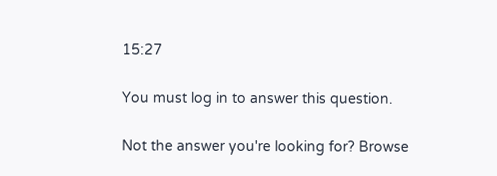15:27

You must log in to answer this question.

Not the answer you're looking for? Browse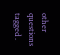other questions tagged .